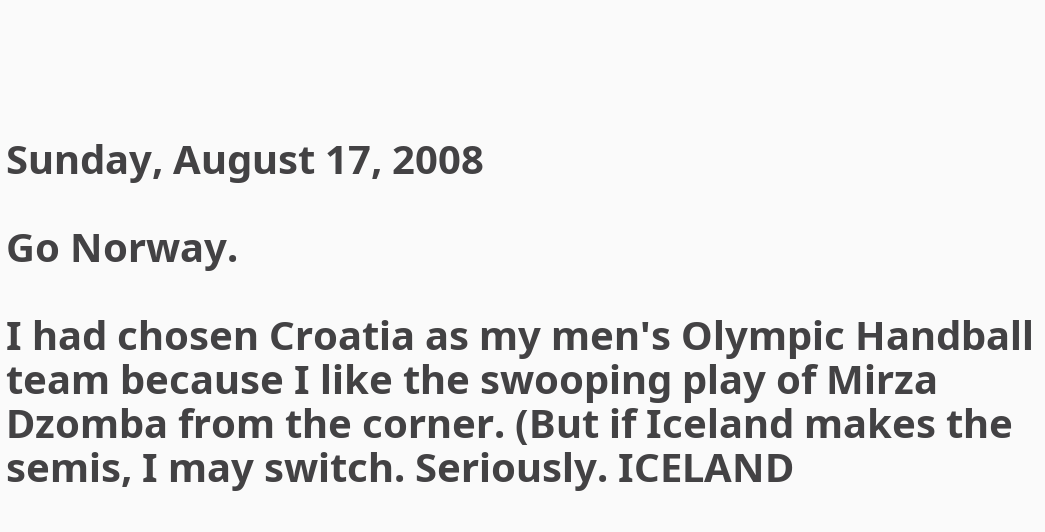Sunday, August 17, 2008

Go Norway.

I had chosen Croatia as my men's Olympic Handball team because I like the swooping play of Mirza Dzomba from the corner. (But if Iceland makes the semis, I may switch. Seriously. ICELAND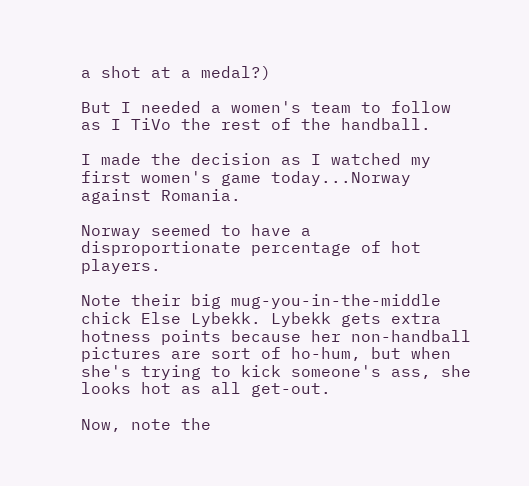a shot at a medal?)

But I needed a women's team to follow as I TiVo the rest of the handball.

I made the decision as I watched my first women's game today...Norway against Romania.

Norway seemed to have a disproportionate percentage of hot players.

Note their big mug-you-in-the-middle chick Else Lybekk. Lybekk gets extra hotness points because her non-handball pictures are sort of ho-hum, but when she's trying to kick someone's ass, she looks hot as all get-out.

Now, note the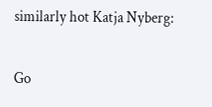similarly hot Katja Nyberg:

Go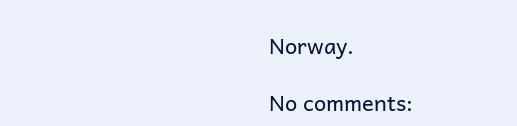Norway.

No comments: